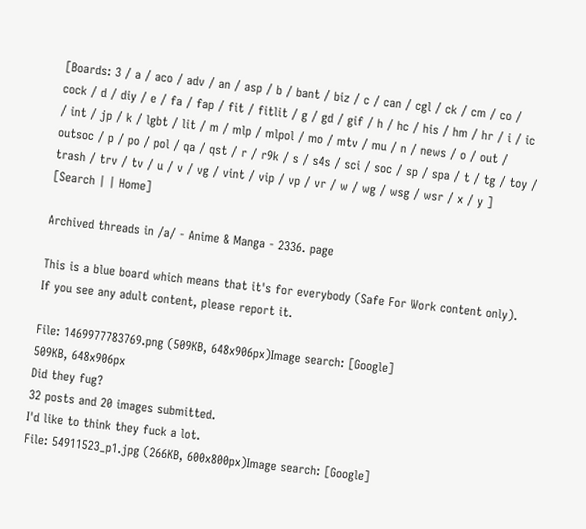[Boards: 3 / a / aco / adv / an / asp / b / bant / biz / c / can / cgl / ck / cm / co / cock / d / diy / e / fa / fap / fit / fitlit / g / gd / gif / h / hc / his / hm / hr / i / ic / int / jp / k / lgbt / lit / m / mlp / mlpol / mo / mtv / mu / n / news / o / out / outsoc / p / po / pol / qa / qst / r / r9k / s / s4s / sci / soc / sp / spa / t / tg / toy / trash / trv / tv / u / v / vg / vint / vip / vp / vr / w / wg / wsg / wsr / x / y ] [Search | | Home]

Archived threads in /a/ - Anime & Manga - 2336. page

This is a blue board which means that it's for everybody (Safe For Work content only). If you see any adult content, please report it.

File: 1469977783769.png (509KB, 648x906px)Image search: [Google]
509KB, 648x906px
Did they fug?
32 posts and 20 images submitted.
I'd like to think they fuck a lot.
File: 54911523_p1.jpg (266KB, 600x800px)Image search: [Google]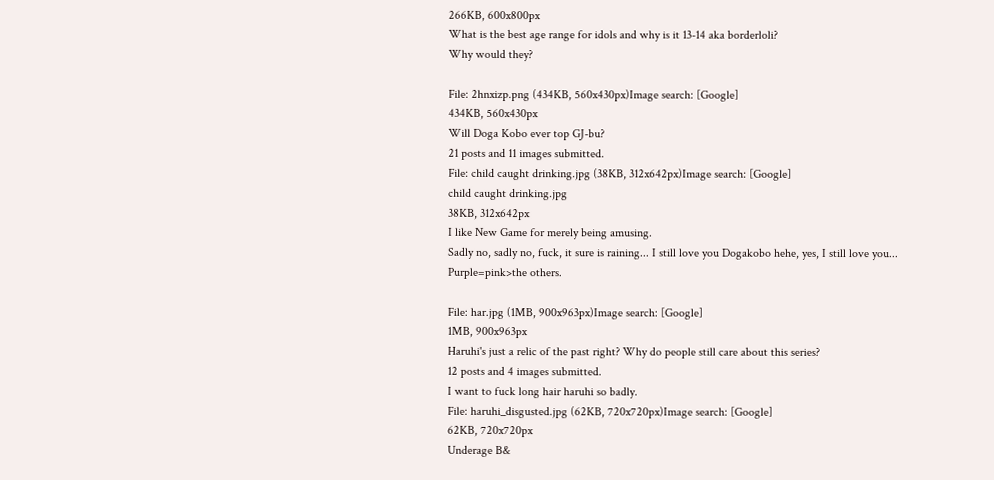266KB, 600x800px
What is the best age range for idols and why is it 13-14 aka borderloli?
Why would they?

File: 2hnxizp.png (434KB, 560x430px)Image search: [Google]
434KB, 560x430px
Will Doga Kobo ever top GJ-bu?
21 posts and 11 images submitted.
File: child caught drinking.jpg (38KB, 312x642px)Image search: [Google]
child caught drinking.jpg
38KB, 312x642px
I like New Game for merely being amusing.
Sadly no, sadly no, fuck, it sure is raining... I still love you Dogakobo hehe, yes, I still love you...
Purple=pink>the others.

File: har.jpg (1MB, 900x963px)Image search: [Google]
1MB, 900x963px
Haruhi's just a relic of the past right? Why do people still care about this series?
12 posts and 4 images submitted.
I want to fuck long hair haruhi so badly.
File: haruhi_disgusted.jpg (62KB, 720x720px)Image search: [Google]
62KB, 720x720px
Underage B&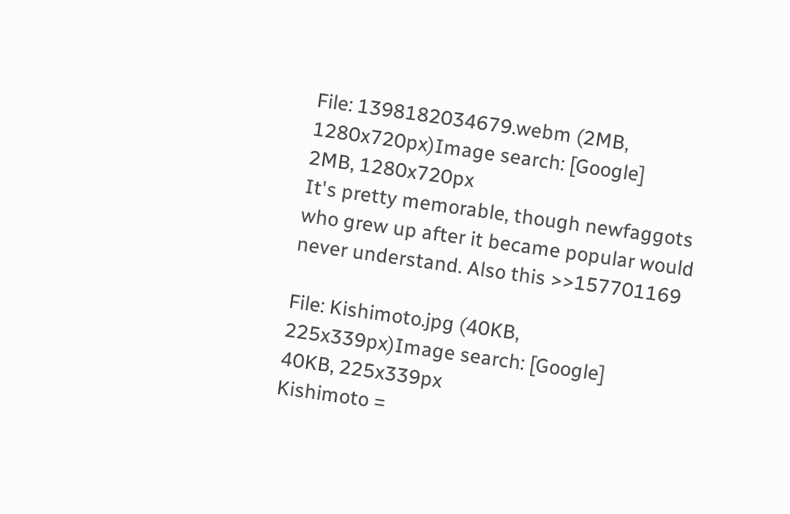File: 1398182034679.webm (2MB, 1280x720px)Image search: [Google]
2MB, 1280x720px
It's pretty memorable, though newfaggots who grew up after it became popular would never understand. Also this >>157701169

File: Kishimoto.jpg (40KB, 225x339px)Image search: [Google]
40KB, 225x339px
Kishimoto =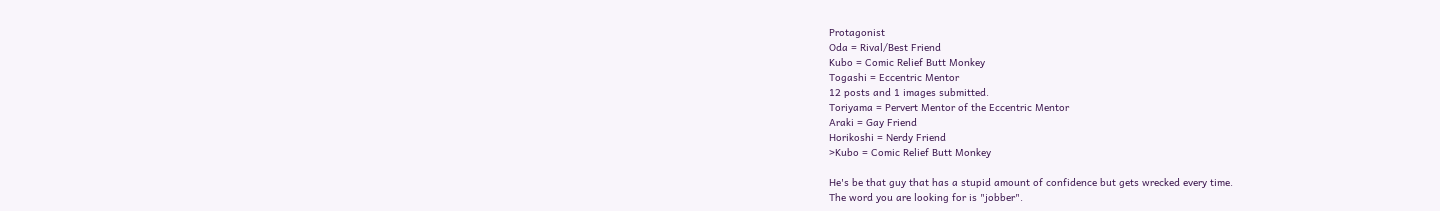Protagonist
Oda = Rival/Best Friend
Kubo = Comic Relief Butt Monkey
Togashi = Eccentric Mentor
12 posts and 1 images submitted.
Toriyama = Pervert Mentor of the Eccentric Mentor
Araki = Gay Friend
Horikoshi = Nerdy Friend
>Kubo = Comic Relief Butt Monkey

He's be that guy that has a stupid amount of confidence but gets wrecked every time.
The word you are looking for is "jobber".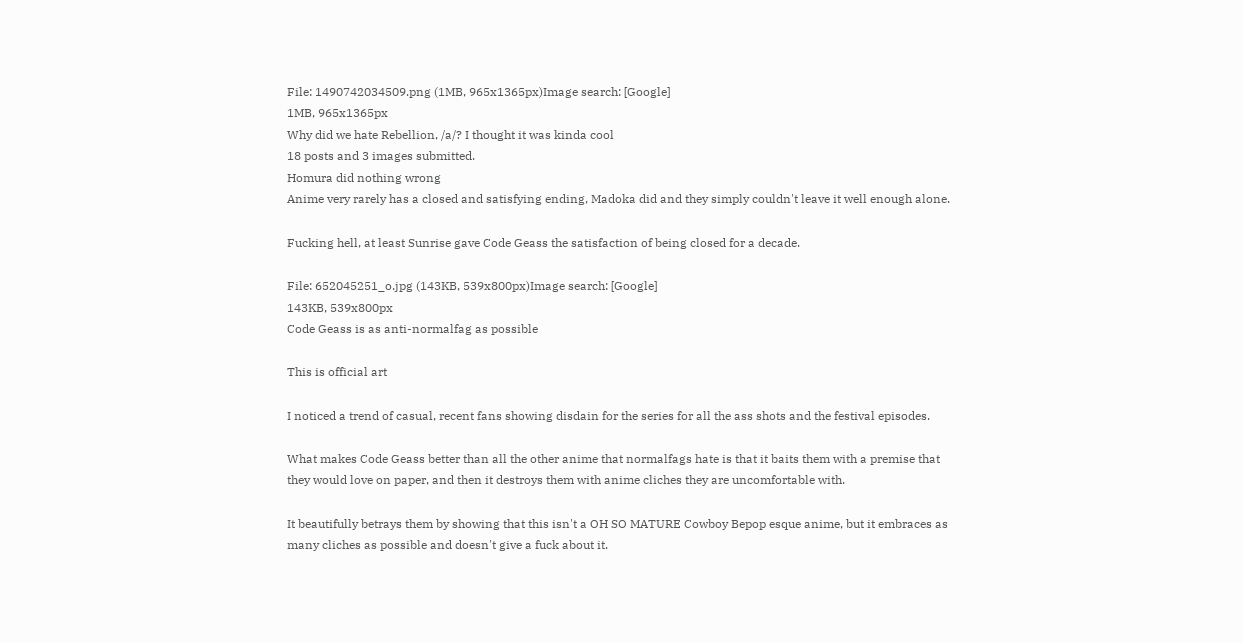File: 1490742034509.png (1MB, 965x1365px)Image search: [Google]
1MB, 965x1365px
Why did we hate Rebellion, /a/? I thought it was kinda cool
18 posts and 3 images submitted.
Homura did nothing wrong
Anime very rarely has a closed and satisfying ending, Madoka did and they simply couldn't leave it well enough alone.

Fucking hell, at least Sunrise gave Code Geass the satisfaction of being closed for a decade.

File: 652045251_o.jpg (143KB, 539x800px)Image search: [Google]
143KB, 539x800px
Code Geass is as anti-normalfag as possible

This is official art

I noticed a trend of casual, recent fans showing disdain for the series for all the ass shots and the festival episodes.

What makes Code Geass better than all the other anime that normalfags hate is that it baits them with a premise that they would love on paper, and then it destroys them with anime cliches they are uncomfortable with.

It beautifully betrays them by showing that this isn't a OH SO MATURE Cowboy Bepop esque anime, but it embraces as many cliches as possible and doesn't give a fuck about it.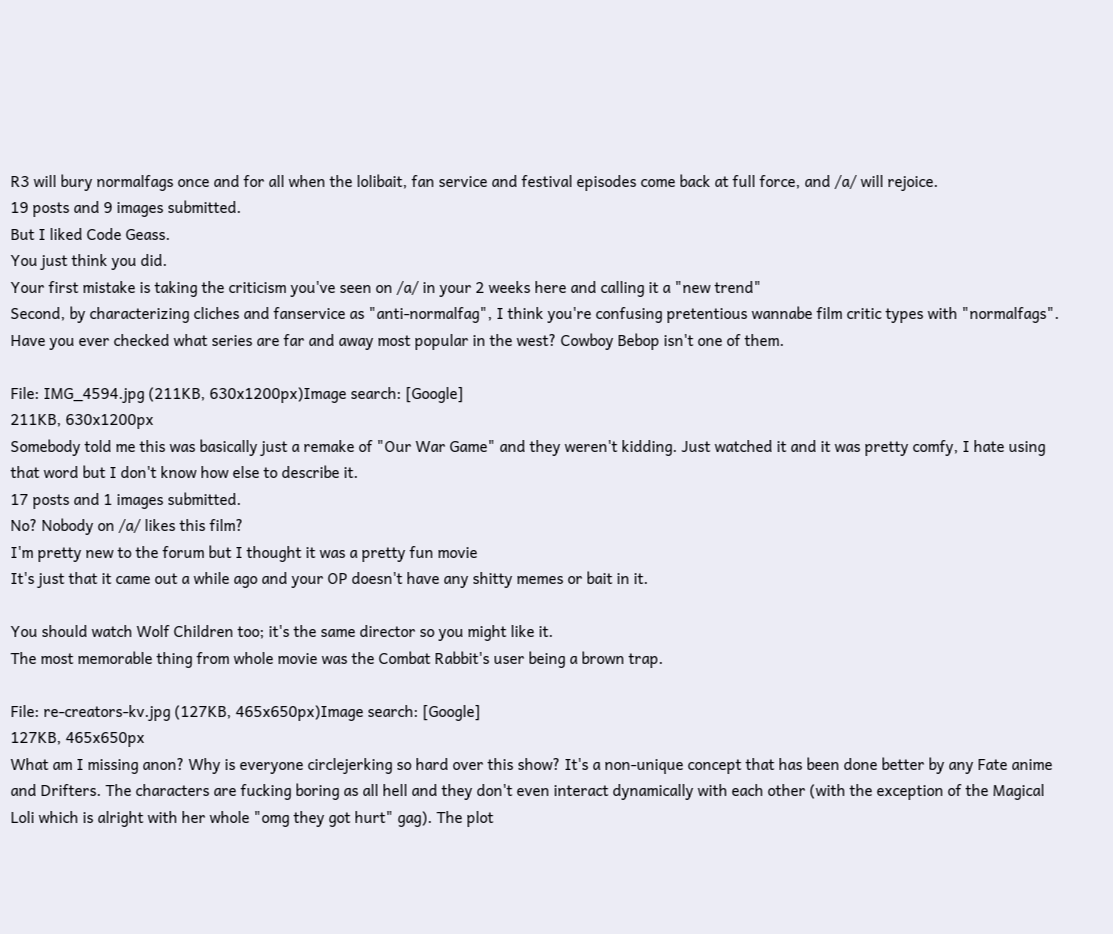R3 will bury normalfags once and for all when the lolibait, fan service and festival episodes come back at full force, and /a/ will rejoice.
19 posts and 9 images submitted.
But I liked Code Geass.
You just think you did.
Your first mistake is taking the criticism you've seen on /a/ in your 2 weeks here and calling it a "new trend"
Second, by characterizing cliches and fanservice as "anti-normalfag", I think you're confusing pretentious wannabe film critic types with "normalfags". Have you ever checked what series are far and away most popular in the west? Cowboy Bebop isn't one of them.

File: IMG_4594.jpg (211KB, 630x1200px)Image search: [Google]
211KB, 630x1200px
Somebody told me this was basically just a remake of "Our War Game" and they weren't kidding. Just watched it and it was pretty comfy, I hate using that word but I don't know how else to describe it.
17 posts and 1 images submitted.
No? Nobody on /a/ likes this film?
I'm pretty new to the forum but I thought it was a pretty fun movie
It's just that it came out a while ago and your OP doesn't have any shitty memes or bait in it.

You should watch Wolf Children too; it's the same director so you might like it.
The most memorable thing from whole movie was the Combat Rabbit's user being a brown trap.

File: re-creators-kv.jpg (127KB, 465x650px)Image search: [Google]
127KB, 465x650px
What am I missing anon? Why is everyone circlejerking so hard over this show? It's a non-unique concept that has been done better by any Fate anime and Drifters. The characters are fucking boring as all hell and they don't even interact dynamically with each other (with the exception of the Magical Loli which is alright with her whole "omg they got hurt" gag). The plot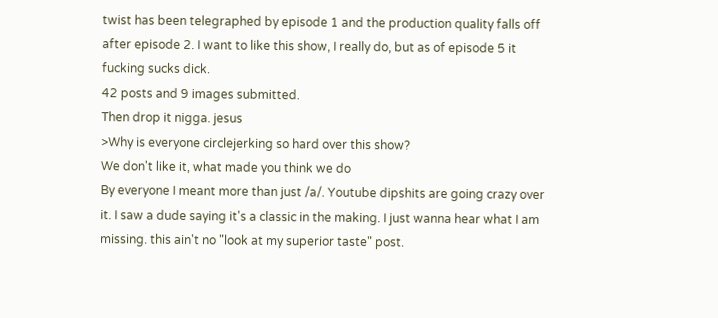twist has been telegraphed by episode 1 and the production quality falls off after episode 2. I want to like this show, I really do, but as of episode 5 it fucking sucks dick.
42 posts and 9 images submitted.
Then drop it nigga. jesus
>Why is everyone circlejerking so hard over this show?
We don't like it, what made you think we do
By everyone I meant more than just /a/. Youtube dipshits are going crazy over it. I saw a dude saying it's a classic in the making. I just wanna hear what I am missing. this ain't no "look at my superior taste" post.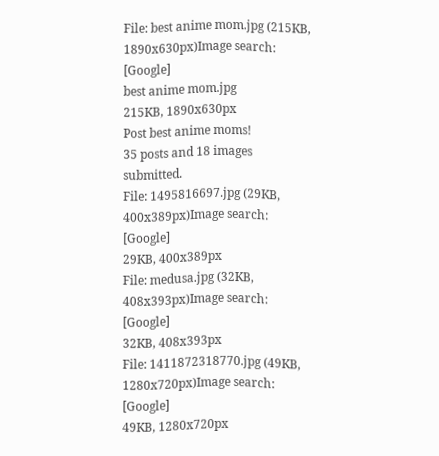File: best anime mom.jpg (215KB, 1890x630px)Image search: [Google]
best anime mom.jpg
215KB, 1890x630px
Post best anime moms!
35 posts and 18 images submitted.
File: 1495816697.jpg (29KB, 400x389px)Image search: [Google]
29KB, 400x389px
File: medusa.jpg (32KB, 408x393px)Image search: [Google]
32KB, 408x393px
File: 1411872318770.jpg (49KB, 1280x720px)Image search: [Google]
49KB, 1280x720px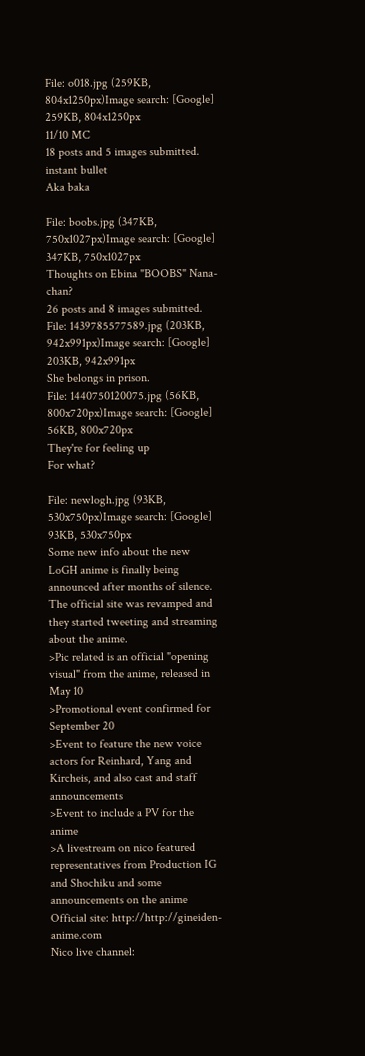File: o018.jpg (259KB, 804x1250px)Image search: [Google]
259KB, 804x1250px
11/10 MC
18 posts and 5 images submitted.
instant bullet
Aka baka

File: boobs.jpg (347KB, 750x1027px)Image search: [Google]
347KB, 750x1027px
Thoughts on Ebina "BOOBS" Nana-chan?
26 posts and 8 images submitted.
File: 1439785577589.jpg (203KB, 942x991px)Image search: [Google]
203KB, 942x991px
She belongs in prison.
File: 1440750120075.jpg (56KB, 800x720px)Image search: [Google]
56KB, 800x720px
They're for feeling up
For what?

File: newlogh.jpg (93KB, 530x750px)Image search: [Google]
93KB, 530x750px
Some new info about the new LoGH anime is finally being announced after months of silence. The official site was revamped and they started tweeting and streaming about the anime.
>Pic related is an official "opening visual" from the anime, released in May 10
>Promotional event confirmed for September 20
>Event to feature the new voice actors for Reinhard, Yang and Kircheis, and also cast and staff announcements
>Event to include a PV for the anime
>A livestream on nico featured representatives from Production IG and Shochiku and some announcements on the anime
Official site: http://http://gineiden-anime.com
Nico live channel: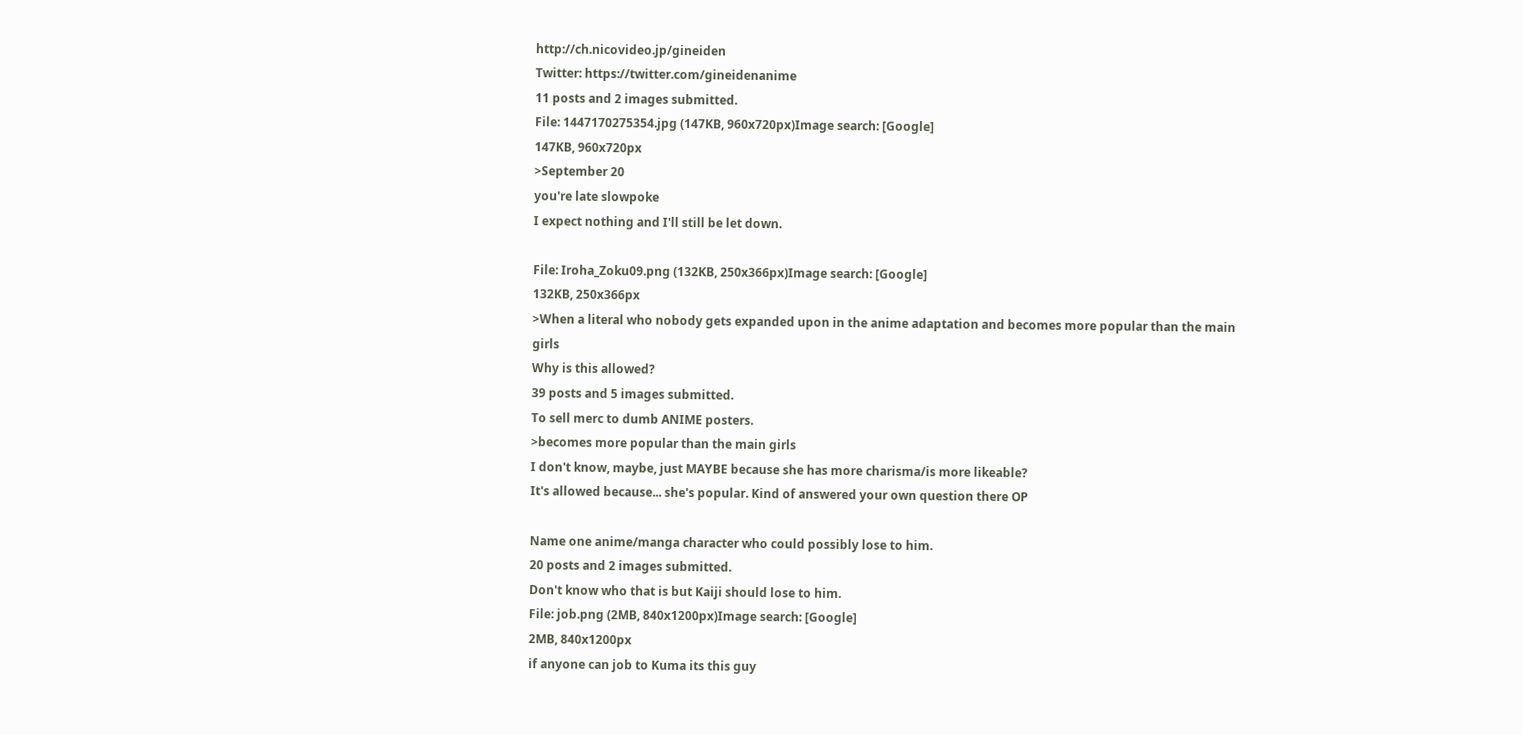http://ch.nicovideo.jp/gineiden
Twitter: https://twitter.com/gineidenanime
11 posts and 2 images submitted.
File: 1447170275354.jpg (147KB, 960x720px)Image search: [Google]
147KB, 960x720px
>September 20
you're late slowpoke
I expect nothing and I'll still be let down.

File: Iroha_Zoku09.png (132KB, 250x366px)Image search: [Google]
132KB, 250x366px
>When a literal who nobody gets expanded upon in the anime adaptation and becomes more popular than the main girls
Why is this allowed?
39 posts and 5 images submitted.
To sell merc to dumb ANIME posters.
>becomes more popular than the main girls
I don't know, maybe, just MAYBE because she has more charisma/is more likeable?
It's allowed because... she's popular. Kind of answered your own question there OP

Name one anime/manga character who could possibly lose to him.
20 posts and 2 images submitted.
Don't know who that is but Kaiji should lose to him.
File: job.png (2MB, 840x1200px)Image search: [Google]
2MB, 840x1200px
if anyone can job to Kuma its this guy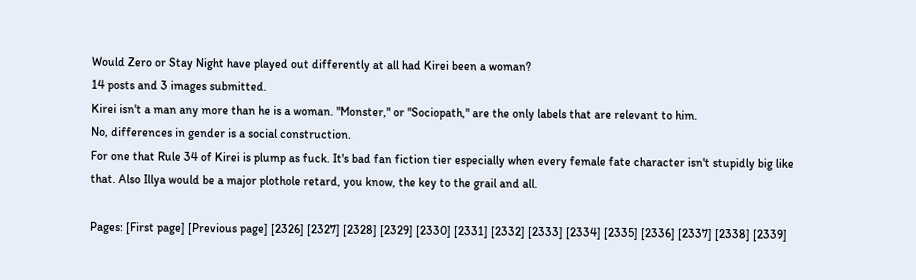Would Zero or Stay Night have played out differently at all had Kirei been a woman?
14 posts and 3 images submitted.
Kirei isn't a man any more than he is a woman. "Monster," or "Sociopath," are the only labels that are relevant to him.
No, differences in gender is a social construction.
For one that Rule 34 of Kirei is plump as fuck. It's bad fan fiction tier especially when every female fate character isn't stupidly big like that. Also Illya would be a major plothole retard, you know, the key to the grail and all.

Pages: [First page] [Previous page] [2326] [2327] [2328] [2329] [2330] [2331] [2332] [2333] [2334] [2335] [2336] [2337] [2338] [2339]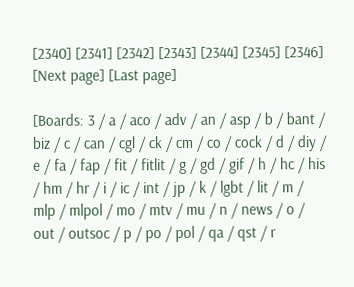[2340] [2341] [2342] [2343] [2344] [2345] [2346] [Next page] [Last page]

[Boards: 3 / a / aco / adv / an / asp / b / bant / biz / c / can / cgl / ck / cm / co / cock / d / diy / e / fa / fap / fit / fitlit / g / gd / gif / h / hc / his / hm / hr / i / ic / int / jp / k / lgbt / lit / m / mlp / mlpol / mo / mtv / mu / n / news / o / out / outsoc / p / po / pol / qa / qst / r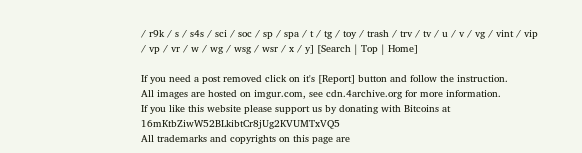/ r9k / s / s4s / sci / soc / sp / spa / t / tg / toy / trash / trv / tv / u / v / vg / vint / vip / vp / vr / w / wg / wsg / wsr / x / y] [Search | Top | Home]

If you need a post removed click on it's [Report] button and follow the instruction.
All images are hosted on imgur.com, see cdn.4archive.org for more information.
If you like this website please support us by donating with Bitcoins at 16mKtbZiwW52BLkibtCr8jUg2KVUMTxVQ5
All trademarks and copyrights on this page are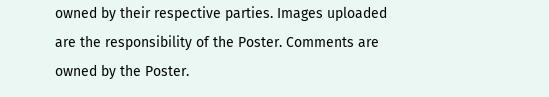owned by their respective parties. Images uploaded are the responsibility of the Poster. Comments are owned by the Poster.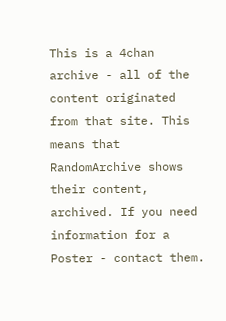This is a 4chan archive - all of the content originated from that site. This means that RandomArchive shows their content, archived. If you need information for a Poster - contact them.